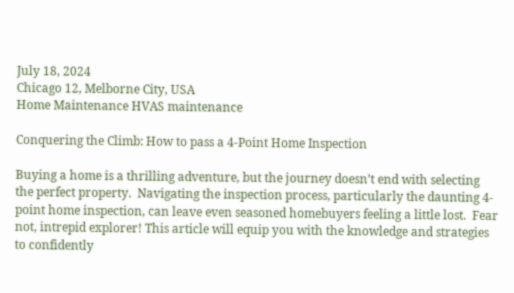July 18, 2024
Chicago 12, Melborne City, USA
Home Maintenance HVAS maintenance

Conquering the Climb: How to pass a 4-Point Home Inspection

Buying a home is a thrilling adventure, but the journey doesn’t end with selecting the perfect property.  Navigating the inspection process, particularly the daunting 4-point home inspection, can leave even seasoned homebuyers feeling a little lost.  Fear not, intrepid explorer! This article will equip you with the knowledge and strategies to confidently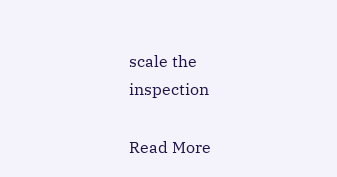scale the inspection

Read More